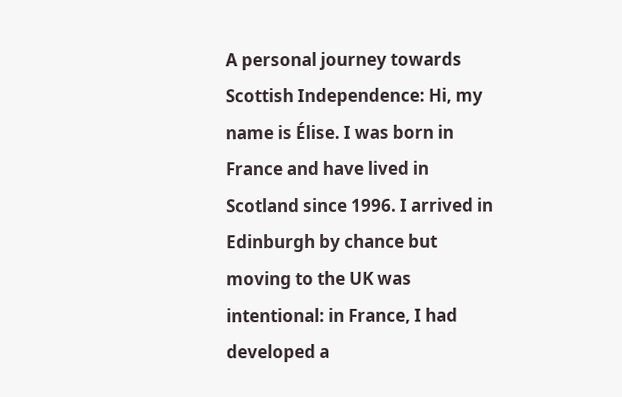A personal journey towards Scottish Independence: Hi, my name is Élise. I was born in France and have lived in Scotland since 1996. I arrived in Edinburgh by chance but moving to the UK was intentional: in France, I had developed a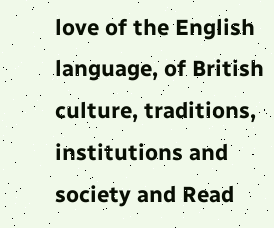love of the English language, of British culture, traditions, institutions and society and Read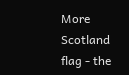More
Scotland flag - the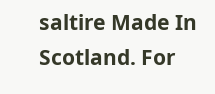saltire Made In Scotland. For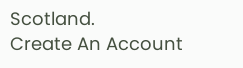Scotland.
Create An Account